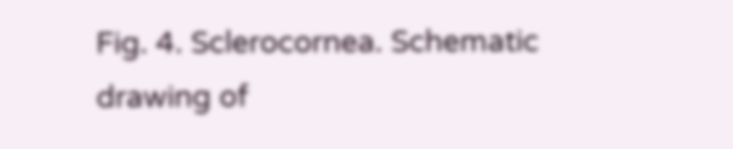Fig. 4. Sclerocornea. Schematic drawing of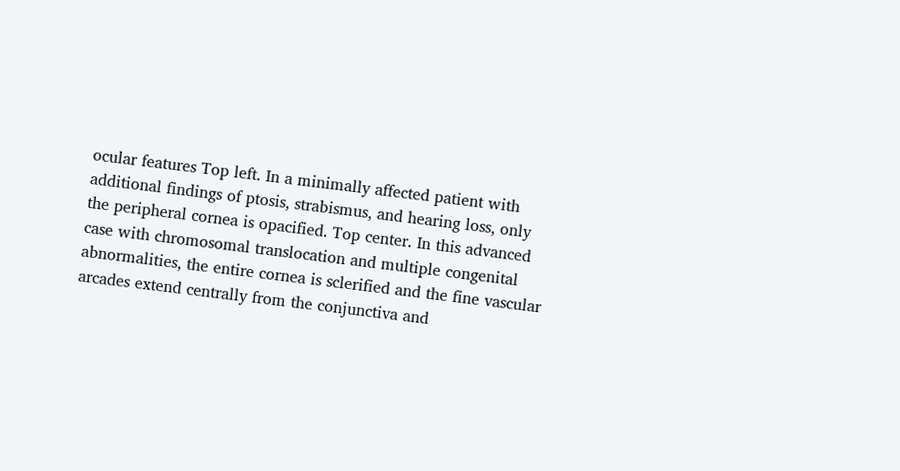ocular features Top left. In a minimally affected patient with additional findings of ptosis, strabismus, and hearing loss, only the peripheral cornea is opacified. Top center. In this advanced case with chromosomal translocation and multiple congenital abnormalities, the entire cornea is sclerified and the fine vascular arcades extend centrally from the conjunctiva and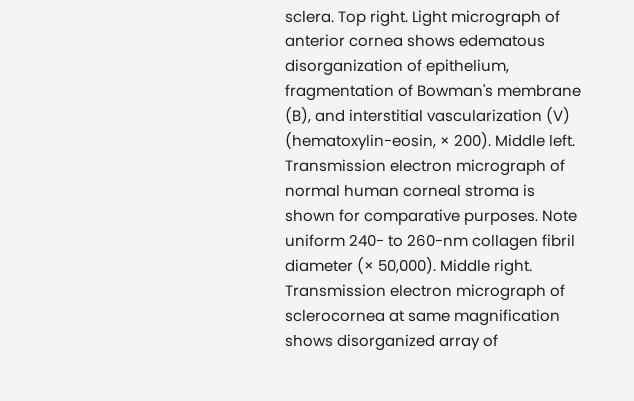sclera. Top right. Light micrograph of anterior cornea shows edematous disorganization of epithelium, fragmentation of Bowman's membrane (B), and interstitial vascularization (V) (hematoxylin-eosin, × 200). Middle left. Transmission electron micrograph of normal human corneal stroma is shown for comparative purposes. Note uniform 240- to 260-nm collagen fibril diameter (× 50,000). Middle right. Transmission electron micrograph of sclerocornea at same magnification shows disorganized array of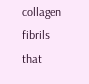collagen fibrils that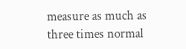measure as much as three times normal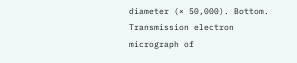diameter (× 50,000). Bottom. Transmission electron micrograph of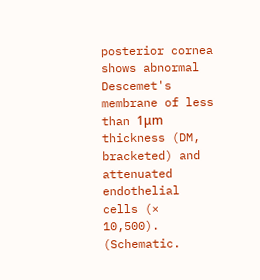posterior cornea shows abnormal Descemet's membrane of less than 1μm thickness (DM, bracketed) and attenuated endothelial cells (× 10,500). (Schematic.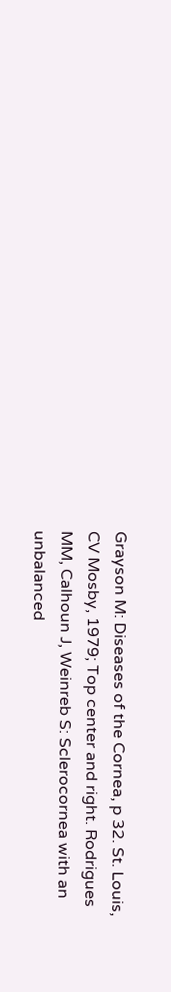Grayson M: Diseases of the Cornea, p 32. St. Louis, CV Mosby, 1979; Top center and right. Rodrigues MM, Calhoun J, Weinreb S: Sclerocornea with an unbalanced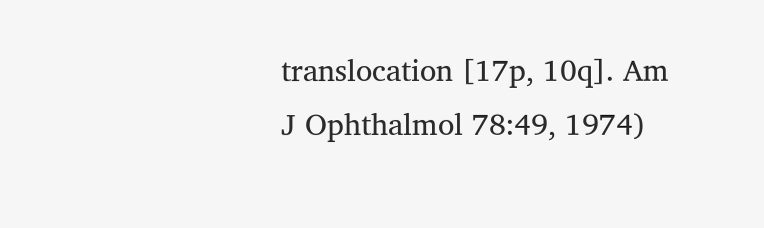translocation [17p, 10q]. Am J Ophthalmol 78:49, 1974)